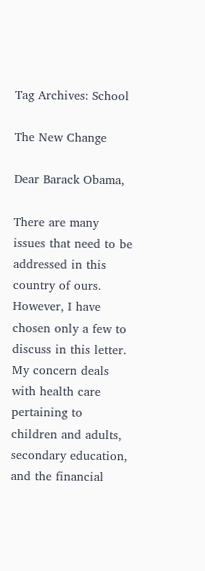Tag Archives: School

The New Change

Dear Barack Obama,

There are many issues that need to be addressed in this country of ours. However, I have chosen only a few to discuss in this letter. My concern deals with health care pertaining to children and adults, secondary education, and the financial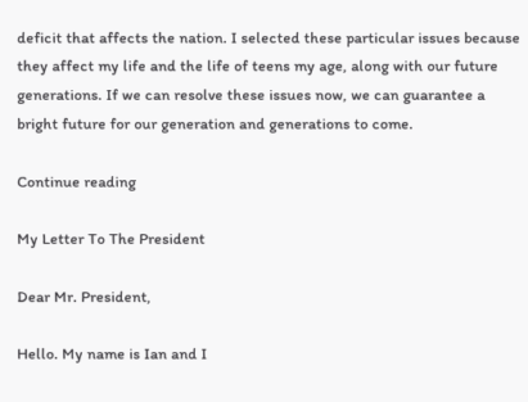deficit that affects the nation. I selected these particular issues because they affect my life and the life of teens my age, along with our future generations. If we can resolve these issues now, we can guarantee a bright future for our generation and generations to come.

Continue reading

My Letter To The President

Dear Mr. President,

Hello. My name is Ian and I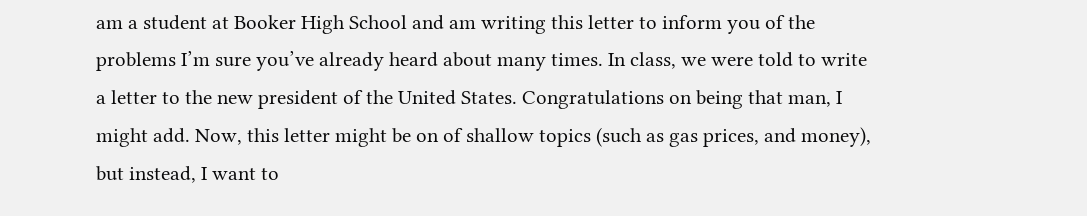am a student at Booker High School and am writing this letter to inform you of the problems I’m sure you’ve already heard about many times. In class, we were told to write a letter to the new president of the United States. Congratulations on being that man, I might add. Now, this letter might be on of shallow topics (such as gas prices, and money), but instead, I want to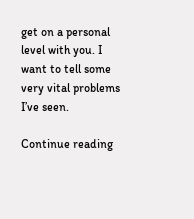get on a personal level with you. I want to tell some very vital problems I’ve seen.

Continue reading